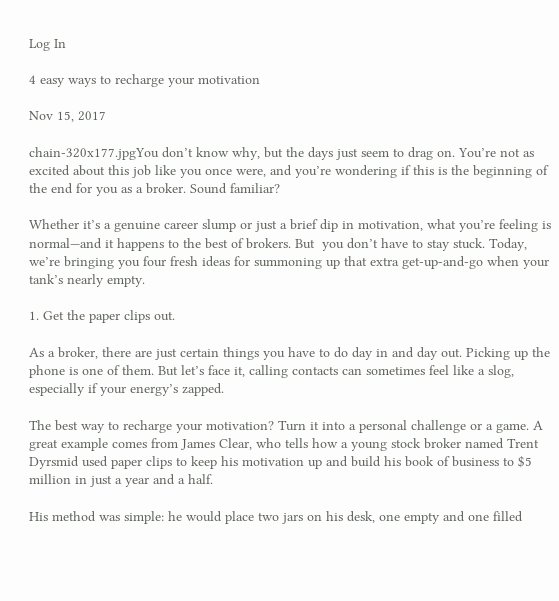Log In

4 easy ways to recharge your motivation

Nov 15, 2017

chain-320x177.jpgYou don’t know why, but the days just seem to drag on. You’re not as excited about this job like you once were, and you’re wondering if this is the beginning of the end for you as a broker. Sound familiar?

Whether it’s a genuine career slump or just a brief dip in motivation, what you’re feeling is normal—and it happens to the best of brokers. But  you don’t have to stay stuck. Today, we’re bringing you four fresh ideas for summoning up that extra get-up-and-go when your tank’s nearly empty.

1. Get the paper clips out.

As a broker, there are just certain things you have to do day in and day out. Picking up the phone is one of them. But let’s face it, calling contacts can sometimes feel like a slog, especially if your energy’s zapped.

The best way to recharge your motivation? Turn it into a personal challenge or a game. A great example comes from James Clear, who tells how a young stock broker named Trent Dyrsmid used paper clips to keep his motivation up and build his book of business to $5 million in just a year and a half.

His method was simple: he would place two jars on his desk, one empty and one filled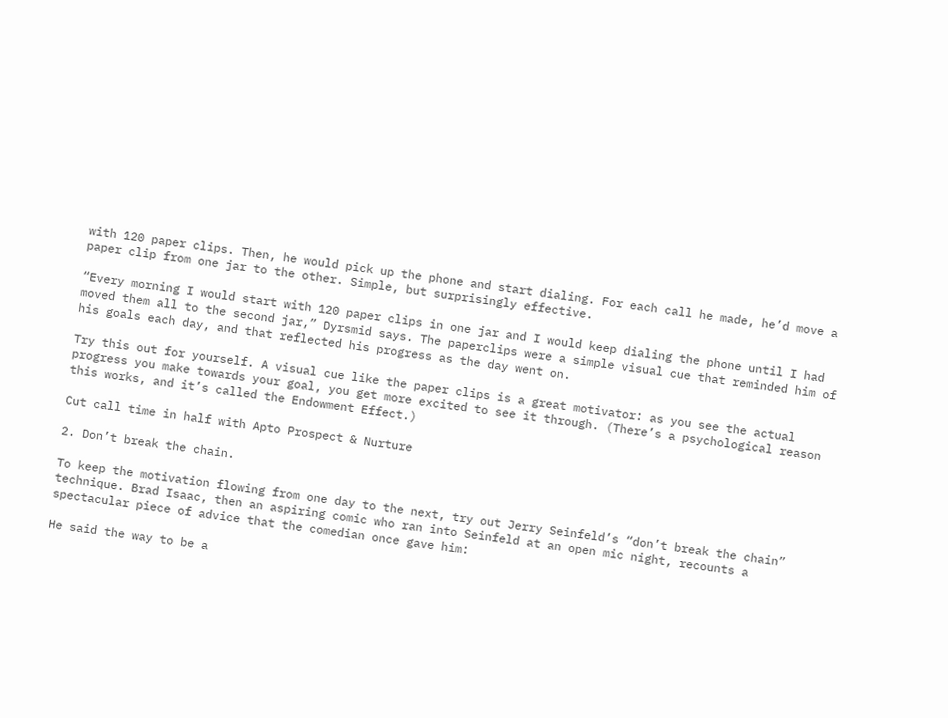with 120 paper clips. Then, he would pick up the phone and start dialing. For each call he made, he’d move a paper clip from one jar to the other. Simple, but surprisingly effective.

“Every morning I would start with 120 paper clips in one jar and I would keep dialing the phone until I had moved them all to the second jar,” Dyrsmid says. The paperclips were a simple visual cue that reminded him of his goals each day, and that reflected his progress as the day went on.

Try this out for yourself. A visual cue like the paper clips is a great motivator: as you see the actual progress you make towards your goal, you get more excited to see it through. (There’s a psychological reason this works, and it’s called the Endowment Effect.)

Cut call time in half with Apto Prospect & Nurture

2. Don’t break the chain.

To keep the motivation flowing from one day to the next, try out Jerry Seinfeld’s “don’t break the chain” technique. Brad Isaac, then an aspiring comic who ran into Seinfeld at an open mic night, recounts a spectacular piece of advice that the comedian once gave him:

He said the way to be a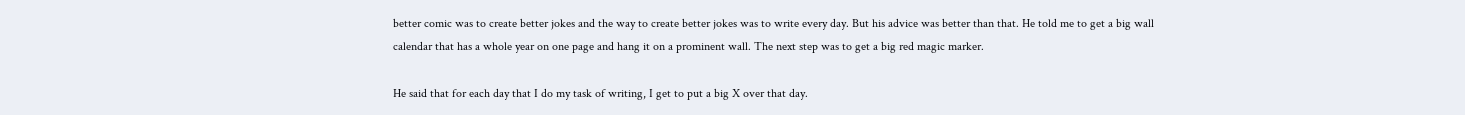better comic was to create better jokes and the way to create better jokes was to write every day. But his advice was better than that. He told me to get a big wall calendar that has a whole year on one page and hang it on a prominent wall. The next step was to get a big red magic marker.

He said that for each day that I do my task of writing, I get to put a big X over that day.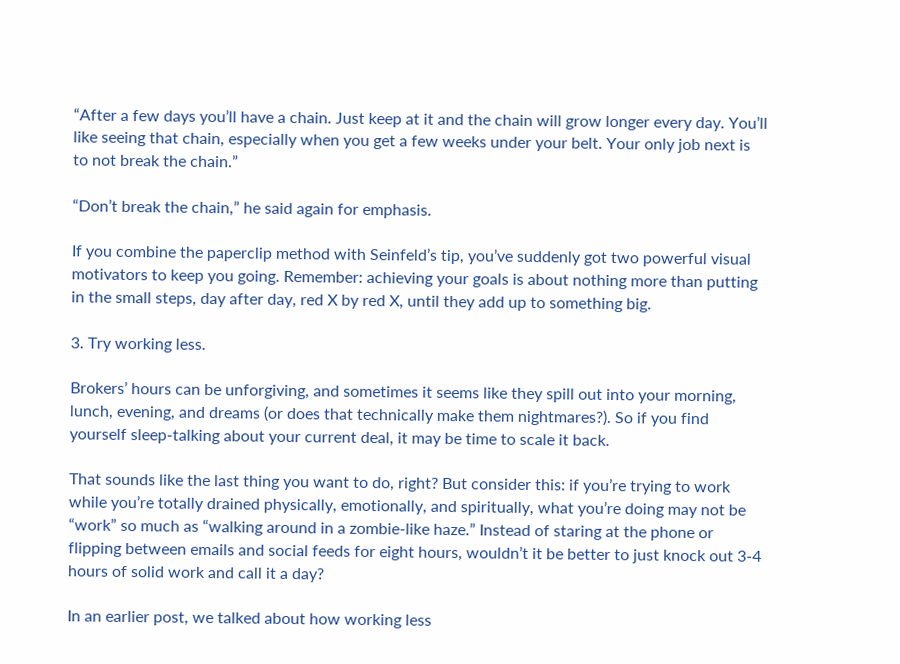“After a few days you’ll have a chain. Just keep at it and the chain will grow longer every day. You’ll like seeing that chain, especially when you get a few weeks under your belt. Your only job next is to not break the chain.”

“Don’t break the chain,” he said again for emphasis.

If you combine the paperclip method with Seinfeld’s tip, you’ve suddenly got two powerful visual motivators to keep you going. Remember: achieving your goals is about nothing more than putting in the small steps, day after day, red X by red X, until they add up to something big.

3. Try working less.

Brokers’ hours can be unforgiving, and sometimes it seems like they spill out into your morning, lunch, evening, and dreams (or does that technically make them nightmares?). So if you find yourself sleep-talking about your current deal, it may be time to scale it back.

That sounds like the last thing you want to do, right? But consider this: if you’re trying to work while you’re totally drained physically, emotionally, and spiritually, what you’re doing may not be “work” so much as “walking around in a zombie-like haze.” Instead of staring at the phone or flipping between emails and social feeds for eight hours, wouldn’t it be better to just knock out 3-4 hours of solid work and call it a day?

In an earlier post, we talked about how working less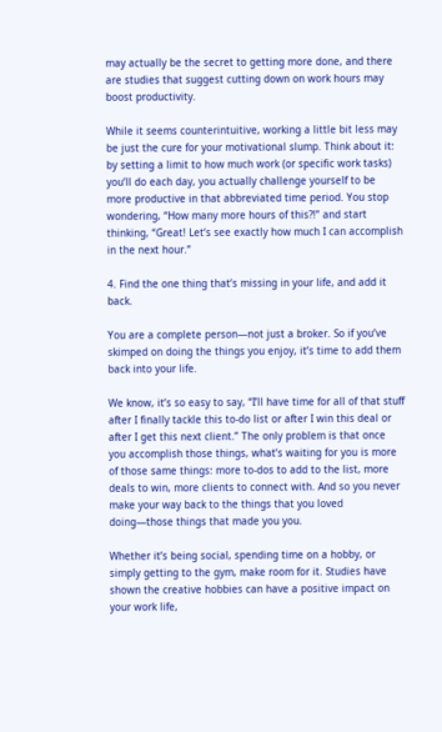may actually be the secret to getting more done, and there are studies that suggest cutting down on work hours may boost productivity.

While it seems counterintuitive, working a little bit less may be just the cure for your motivational slump. Think about it: by setting a limit to how much work (or specific work tasks) you’ll do each day, you actually challenge yourself to be more productive in that abbreviated time period. You stop wondering, “How many more hours of this?!” and start thinking, “Great! Let’s see exactly how much I can accomplish in the next hour.”

4. Find the one thing that’s missing in your life, and add it back.

You are a complete person—not just a broker. So if you’ve skimped on doing the things you enjoy, it’s time to add them back into your life.

We know, it’s so easy to say, “I’ll have time for all of that stuff after I finally tackle this to-do list or after I win this deal or after I get this next client.” The only problem is that once you accomplish those things, what’s waiting for you is more of those same things: more to-dos to add to the list, more deals to win, more clients to connect with. And so you never make your way back to the things that you loved doing—those things that made you you.

Whether it’s being social, spending time on a hobby, or simply getting to the gym, make room for it. Studies have shown the creative hobbies can have a positive impact on your work life,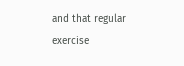and that regular exercise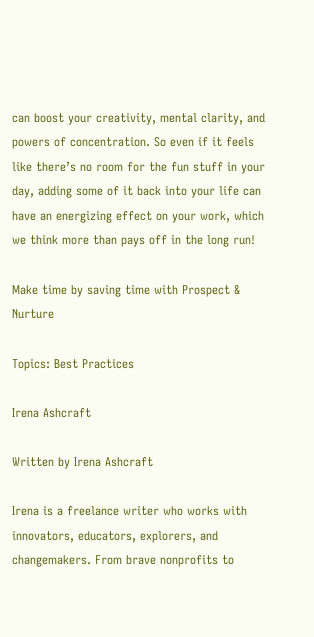can boost your creativity, mental clarity, and powers of concentration. So even if it feels like there’s no room for the fun stuff in your day, adding some of it back into your life can have an energizing effect on your work, which we think more than pays off in the long run!

Make time by saving time with Prospect & Nurture

Topics: Best Practices

Irena Ashcraft

Written by Irena Ashcraft

Irena is a freelance writer who works with innovators, educators, explorers, and changemakers. From brave nonprofits to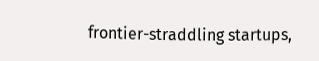frontier-straddling startups,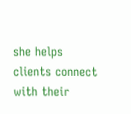she helps clients connect with their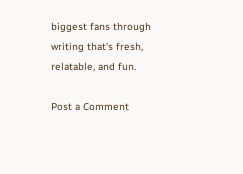biggest fans through writing that's fresh, relatable, and fun.

Post a Comment